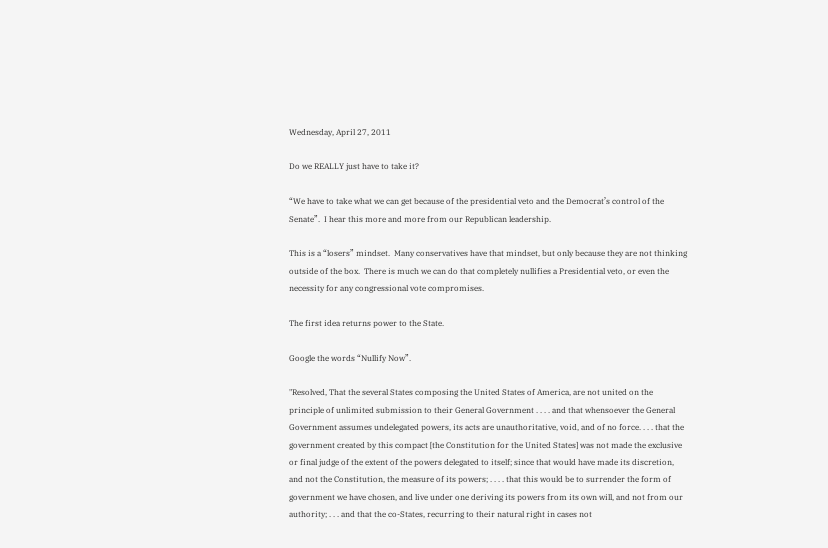Wednesday, April 27, 2011

Do we REALLY just have to take it?

“We have to take what we can get because of the presidential veto and the Democrat’s control of the Senate”.  I hear this more and more from our Republican leadership.

This is a “losers” mindset.  Many conservatives have that mindset, but only because they are not thinking outside of the box.  There is much we can do that completely nullifies a Presidential veto, or even the necessity for any congressional vote compromises.

The first idea returns power to the State.

Google the words “Nullify Now”.

"Resolved, That the several States composing the United States of America, are not united on the principle of unlimited submission to their General Government . . . . and that whensoever the General Government assumes undelegated powers, its acts are unauthoritative, void, and of no force. . . . that the government created by this compact [the Constitution for the United States] was not made the exclusive or final judge of the extent of the powers delegated to itself; since that would have made its discretion, and not the Constitution, the measure of its powers; . . . . that this would be to surrender the form of government we have chosen, and live under one deriving its powers from its own will, and not from our authority; . . . and that the co-States, recurring to their natural right in cases not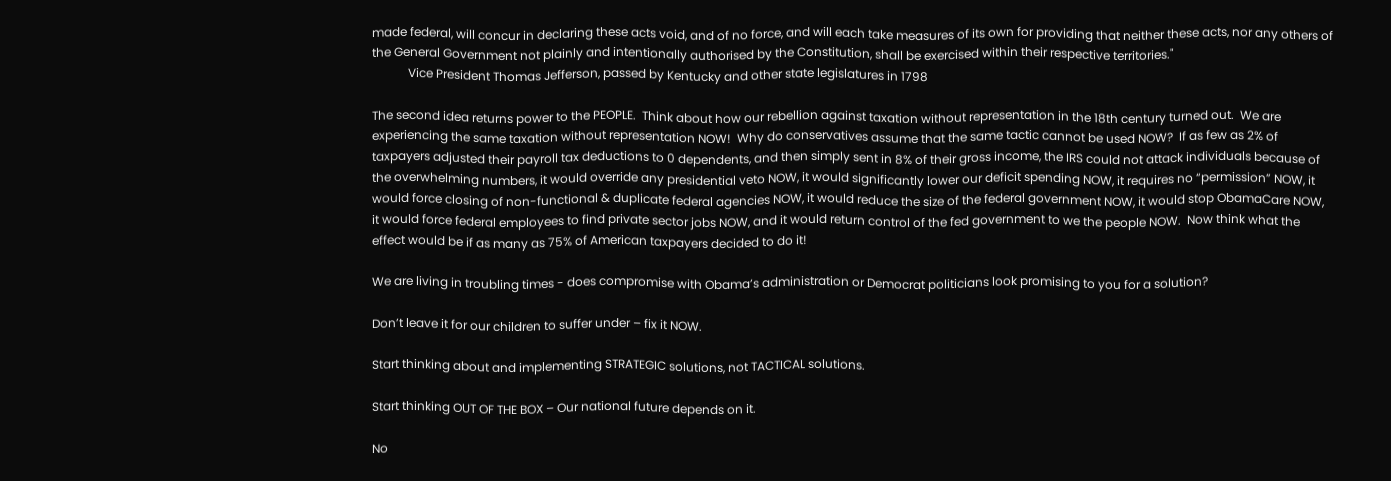made federal, will concur in declaring these acts void, and of no force, and will each take measures of its own for providing that neither these acts, nor any others of the General Government not plainly and intentionally authorised by the Constitution, shall be exercised within their respective territories."
            Vice President Thomas Jefferson, passed by Kentucky and other state legislatures in 1798

The second idea returns power to the PEOPLE.  Think about how our rebellion against taxation without representation in the 18th century turned out.  We are experiencing the same taxation without representation NOW!  Why do conservatives assume that the same tactic cannot be used NOW?  If as few as 2% of taxpayers adjusted their payroll tax deductions to 0 dependents, and then simply sent in 8% of their gross income, the IRS could not attack individuals because of the overwhelming numbers, it would override any presidential veto NOW, it would significantly lower our deficit spending NOW, it requires no “permission” NOW, it would force closing of non-functional & duplicate federal agencies NOW, it would reduce the size of the federal government NOW, it would stop ObamaCare NOW, it would force federal employees to find private sector jobs NOW, and it would return control of the fed government to we the people NOW.  Now think what the effect would be if as many as 75% of American taxpayers decided to do it!

We are living in troubling times - does compromise with Obama’s administration or Democrat politicians look promising to you for a solution?

Don’t leave it for our children to suffer under – fix it NOW.

Start thinking about and implementing STRATEGIC solutions, not TACTICAL solutions.

Start thinking OUT OF THE BOX – Our national future depends on it.

No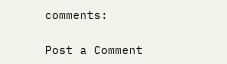comments:

Post a Comment